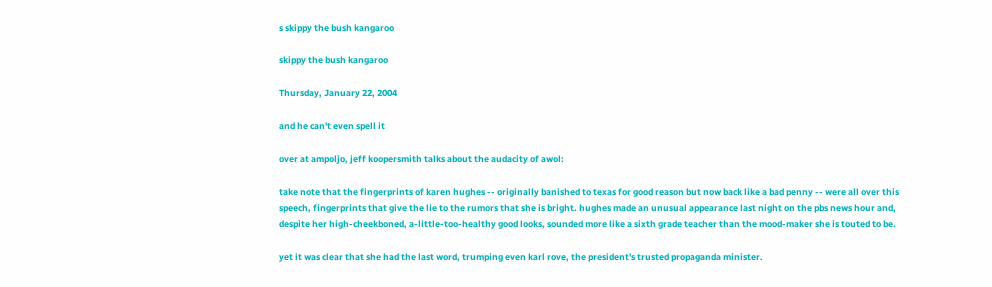s skippy the bush kangaroo

skippy the bush kangaroo

Thursday, January 22, 2004

and he can't even spell it

over at ampoljo, jeff koopersmith talks about the audacity of awol:

take note that the fingerprints of karen hughes -- originally banished to texas for good reason but now back like a bad penny -- were all over this speech, fingerprints that give the lie to the rumors that she is bright. hughes made an unusual appearance last night on the pbs news hour and, despite her high-cheekboned, a-little-too-healthy good looks, sounded more like a sixth grade teacher than the mood-maker she is touted to be.

yet it was clear that she had the last word, trumping even karl rove, the president's trusted propaganda minister.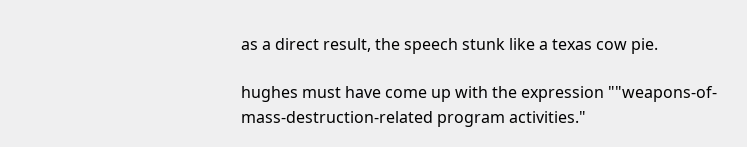as a direct result, the speech stunk like a texas cow pie.

hughes must have come up with the expression ""weapons-of-mass-destruction-related program activities."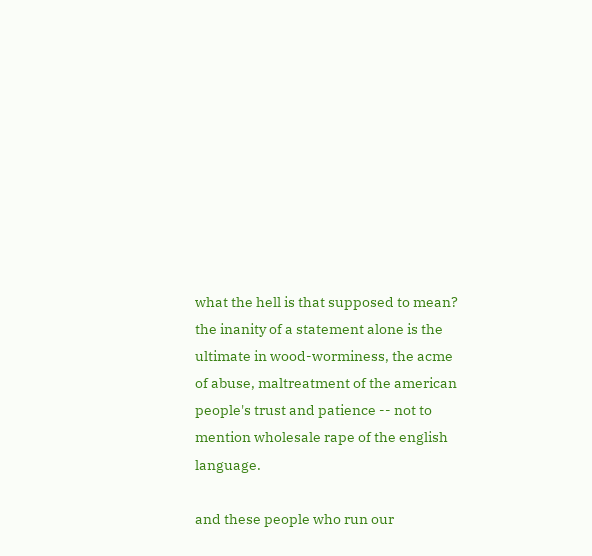what the hell is that supposed to mean? the inanity of a statement alone is the ultimate in wood-worminess, the acme of abuse, maltreatment of the american people's trust and patience -- not to mention wholesale rape of the english language.

and these people who run our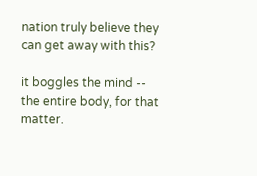nation truly believe they can get away with this?

it boggles the mind -- the entire body, for that matter.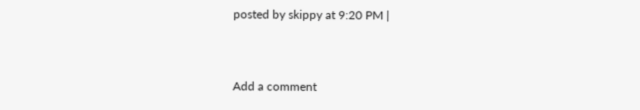posted by skippy at 9:20 PM |


Add a comment